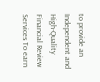to provide an Independent and High-Quality Financial Review Services To earn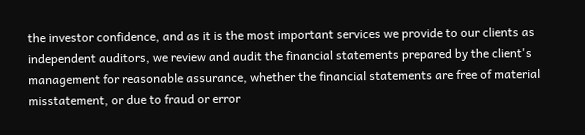the investor confidence, and as it is the most important services we provide to our clients as independent auditors, we review and audit the financial statements prepared by the client's management for reasonable assurance, whether the financial statements are free of material misstatement, or due to fraud or error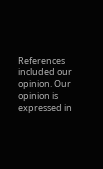References included our opinion. Our opinion is expressed in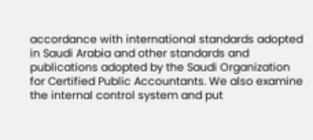accordance with international standards adopted in Saudi Arabia and other standards and publications adopted by the Saudi Organization for Certified Public Accountants. We also examine the internal control system and put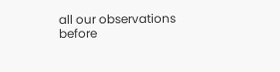all our observations before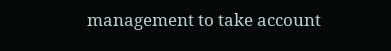management to take account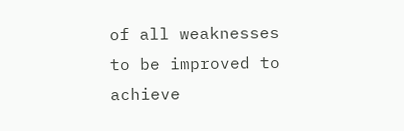of all weaknesses to be improved to achieve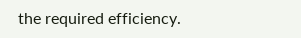the required efficiency.